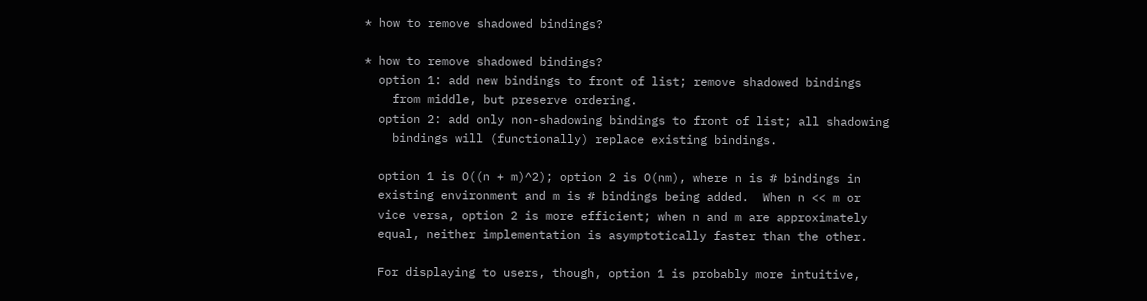* how to remove shadowed bindings?

* how to remove shadowed bindings?
  option 1: add new bindings to front of list; remove shadowed bindings
    from middle, but preserve ordering.
  option 2: add only non-shadowing bindings to front of list; all shadowing
    bindings will (functionally) replace existing bindings.

  option 1 is O((n + m)^2); option 2 is O(nm), where n is # bindings in
  existing environment and m is # bindings being added.  When n << m or
  vice versa, option 2 is more efficient; when n and m are approximately
  equal, neither implementation is asymptotically faster than the other.

  For displaying to users, though, option 1 is probably more intuitive,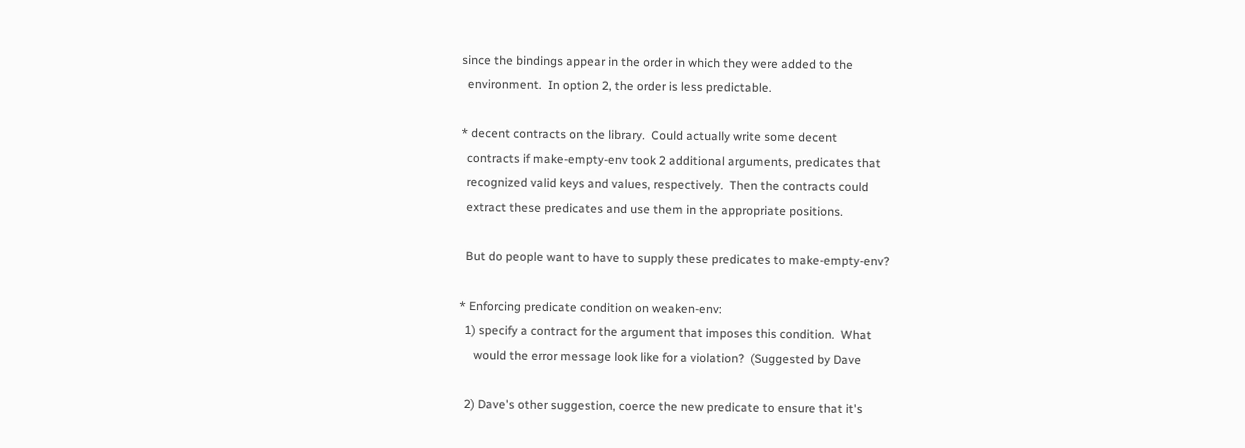since the bindings appear in the order in which they were added to the
  environment.  In option 2, the order is less predictable.

* decent contracts on the library.  Could actually write some decent
  contracts if make-empty-env took 2 additional arguments, predicates that
  recognized valid keys and values, respectively.  Then the contracts could
  extract these predicates and use them in the appropriate positions.

  But do people want to have to supply these predicates to make-empty-env?

* Enforcing predicate condition on weaken-env:
  1) specify a contract for the argument that imposes this condition.  What
     would the error message look like for a violation?  (Suggested by Dave

  2) Dave's other suggestion, coerce the new predicate to ensure that it's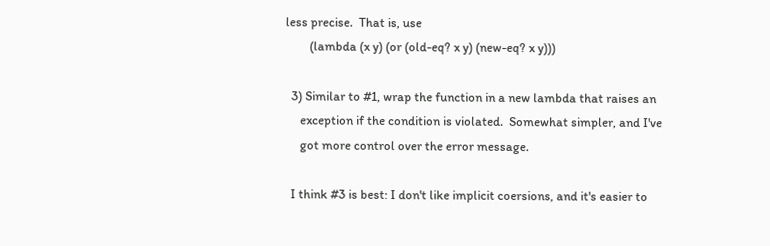less precise.  That is, use
        (lambda (x y) (or (old-eq? x y) (new-eq? x y)))

  3) Similar to #1, wrap the function in a new lambda that raises an
     exception if the condition is violated.  Somewhat simpler, and I've
     got more control over the error message.

  I think #3 is best: I don't like implicit coersions, and it's easier to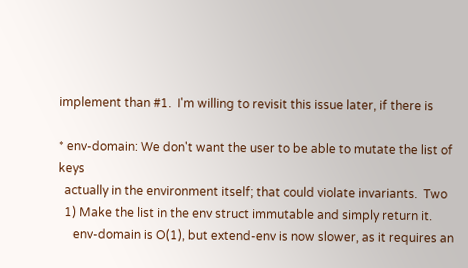implement than #1.  I'm willing to revisit this issue later, if there is

* env-domain: We don't want the user to be able to mutate the list of keys
  actually in the environment itself; that could violate invariants.  Two
  1) Make the list in the env struct immutable and simply return it.
     env-domain is O(1), but extend-env is now slower, as it requires an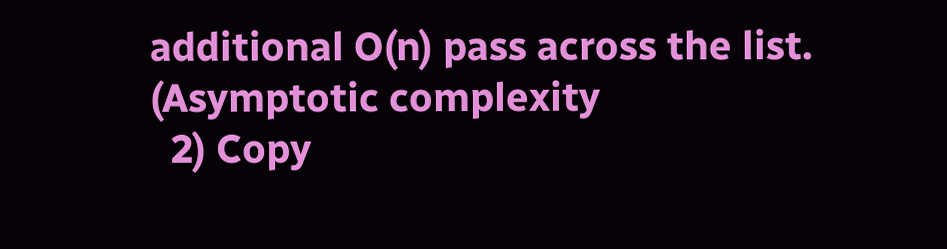additional O(n) pass across the list.  (Asymptotic complexity
  2) Copy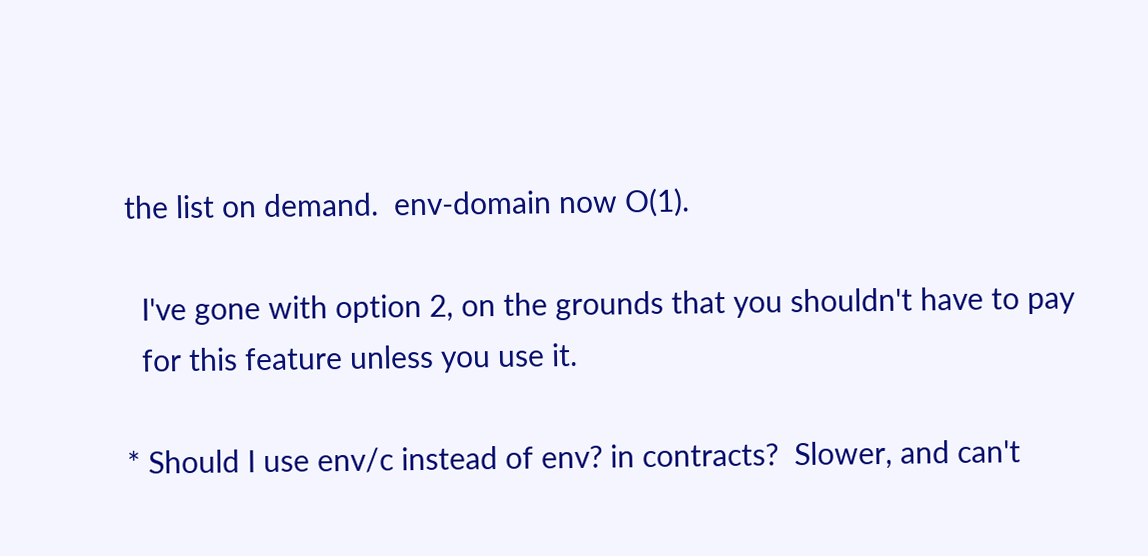the list on demand.  env-domain now O(1).

  I've gone with option 2, on the grounds that you shouldn't have to pay
  for this feature unless you use it.

* Should I use env/c instead of env? in contracts?  Slower, and can't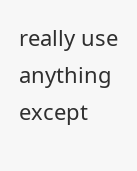really use anything except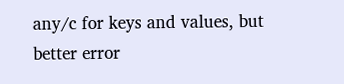any/c for keys and values, but better error